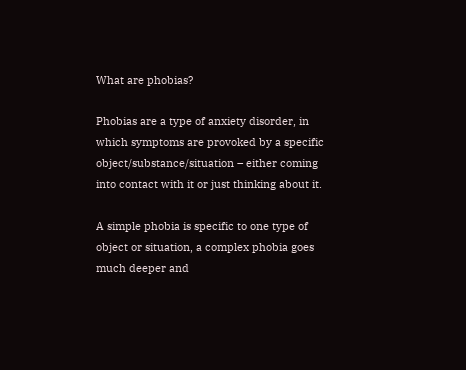What are phobias?

Phobias are a type of anxiety disorder, in which symptoms are provoked by a specific object/substance/situation – either coming into contact with it or just thinking about it.

A simple phobia is specific to one type of object or situation, a complex phobia goes much deeper and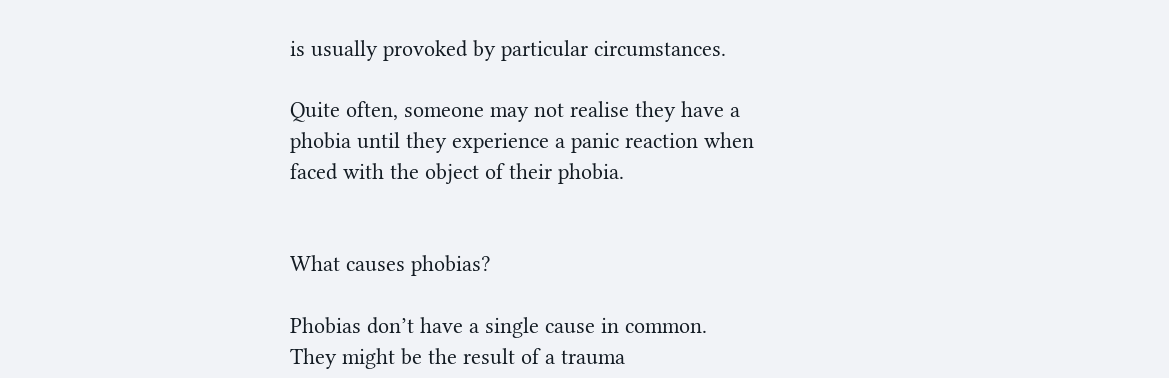is usually provoked by particular circumstances.

Quite often, someone may not realise they have a phobia until they experience a panic reaction when faced with the object of their phobia.


What causes phobias?

Phobias don’t have a single cause in common.  They might be the result of a trauma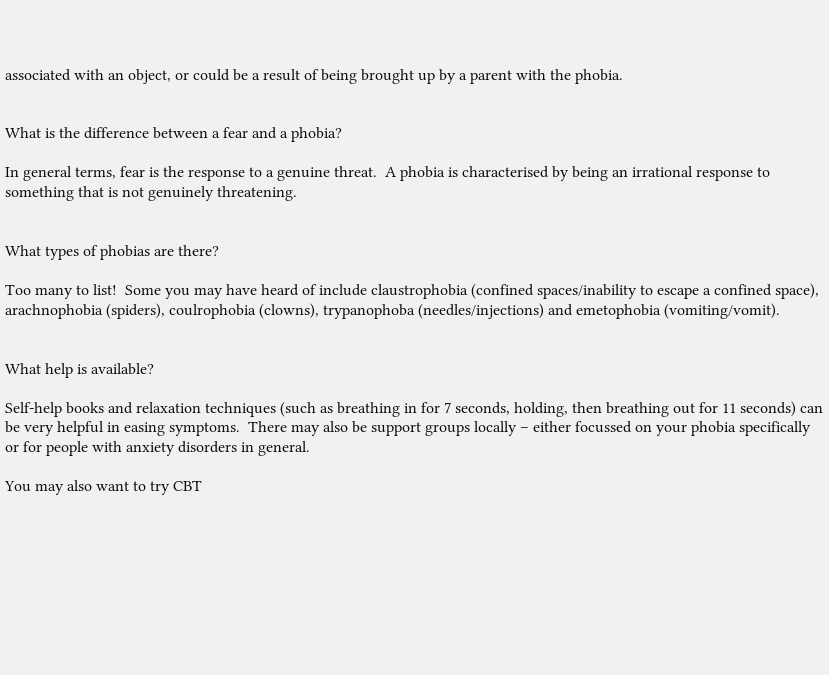associated with an object, or could be a result of being brought up by a parent with the phobia.


What is the difference between a fear and a phobia?

In general terms, fear is the response to a genuine threat.  A phobia is characterised by being an irrational response to something that is not genuinely threatening.


What types of phobias are there?

Too many to list!  Some you may have heard of include claustrophobia (confined spaces/inability to escape a confined space), arachnophobia (spiders), coulrophobia (clowns), trypanophoba (needles/injections) and emetophobia (vomiting/vomit).


What help is available?

Self-help books and relaxation techniques (such as breathing in for 7 seconds, holding, then breathing out for 11 seconds) can be very helpful in easing symptoms.  There may also be support groups locally – either focussed on your phobia specifically or for people with anxiety disorders in general.

You may also want to try CBT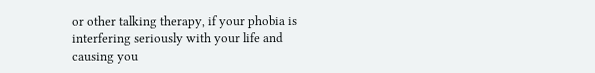or other talking therapy, if your phobia is interfering seriously with your life and causing you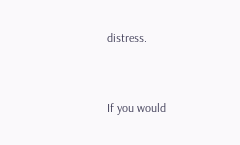distress.


If you would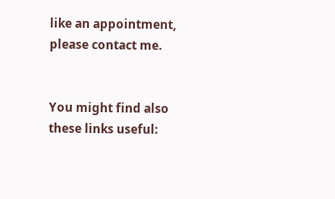like an appointment, please contact me.


You might find also these links useful: